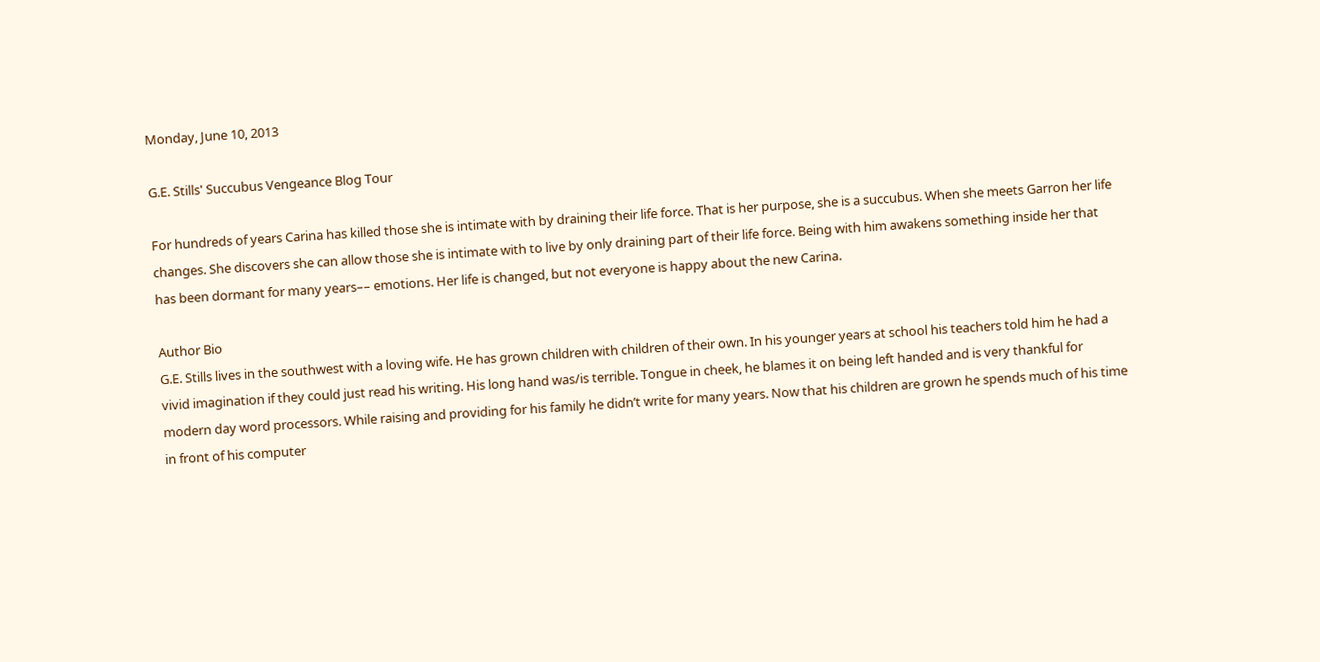Monday, June 10, 2013

G.E. Stills' Succubus Vengeance Blog Tour

For hundreds of years Carina has killed those she is intimate with by draining their life force. That is her purpose, she is a succubus. When she meets Garron her life changes. She discovers she can allow those she is intimate with to live by only draining part of their life force. Being with him awakens something inside her that has been dormant for many years–– emotions. Her life is changed, but not everyone is happy about the new Carina.

Author Bio
G.E. Stills lives in the southwest with a loving wife. He has grown children with children of their own. In his younger years at school his teachers told him he had a vivid imagination if they could just read his writing. His long hand was/is terrible. Tongue in cheek, he blames it on being left handed and is very thankful for modern day word processors. While raising and providing for his family he didn’t write for many years. Now that his children are grown he spends much of his time in front of his computer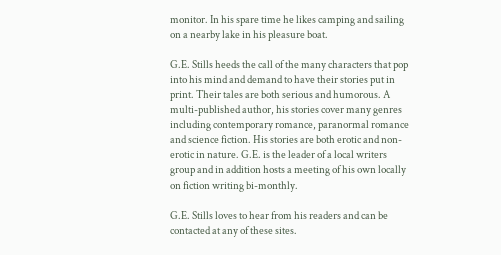monitor. In his spare time he likes camping and sailing on a nearby lake in his pleasure boat.

G.E. Stills heeds the call of the many characters that pop into his mind and demand to have their stories put in print. Their tales are both serious and humorous. A multi-published author, his stories cover many genres including contemporary romance, paranormal romance and science fiction. His stories are both erotic and non-erotic in nature. G.E. is the leader of a local writers group and in addition hosts a meeting of his own locally on fiction writing bi-monthly.

G.E. Stills loves to hear from his readers and can be contacted at any of these sites.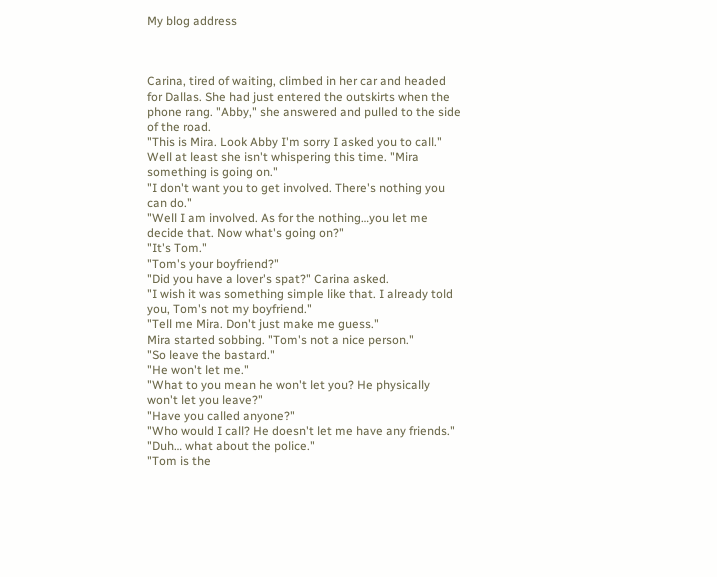My blog address



Carina, tired of waiting, climbed in her car and headed for Dallas. She had just entered the outskirts when the phone rang. "Abby," she answered and pulled to the side of the road.
"This is Mira. Look Abby I'm sorry I asked you to call."
Well at least she isn't whispering this time. "Mira something is going on."
"I don't want you to get involved. There's nothing you can do."
"Well I am involved. As for the nothing…you let me decide that. Now what's going on?"
"It's Tom."
"Tom's your boyfriend?"
"Did you have a lover's spat?" Carina asked.
"I wish it was something simple like that. I already told you, Tom's not my boyfriend."
"Tell me Mira. Don't just make me guess."
Mira started sobbing. "Tom's not a nice person."
"So leave the bastard."
"He won't let me."
"What to you mean he won't let you? He physically won't let you leave?"
"Have you called anyone?"
"Who would I call? He doesn't let me have any friends."
"Duh… what about the police."
"Tom is the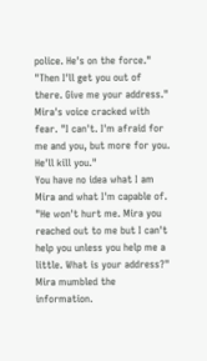police. He's on the force."
"Then I'll get you out of there. Give me your address."
Mira's voice cracked with fear. "I can't. I'm afraid for me and you, but more for you. He'll kill you."
You have no idea what I am Mira and what I'm capable of. "He won't hurt me. Mira you reached out to me but I can't help you unless you help me a little. What is your address?"
Mira mumbled the information.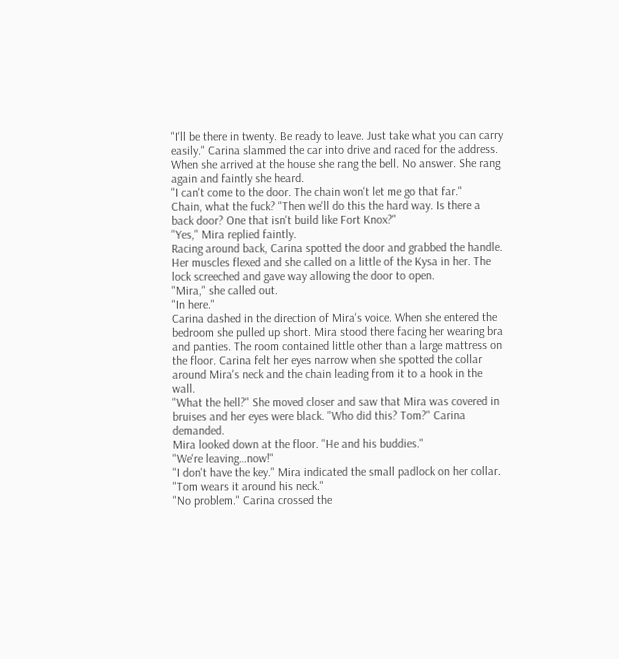"I'll be there in twenty. Be ready to leave. Just take what you can carry easily." Carina slammed the car into drive and raced for the address. When she arrived at the house she rang the bell. No answer. She rang again and faintly she heard.
"I can't come to the door. The chain won't let me go that far."
Chain, what the fuck? "Then we'll do this the hard way. Is there a back door? One that isn't build like Fort Knox?"
"Yes," Mira replied faintly.
Racing around back, Carina spotted the door and grabbed the handle. Her muscles flexed and she called on a little of the Kysa in her. The lock screeched and gave way allowing the door to open.
"Mira," she called out.
"In here."
Carina dashed in the direction of Mira's voice. When she entered the bedroom she pulled up short. Mira stood there facing her wearing bra and panties. The room contained little other than a large mattress on the floor. Carina felt her eyes narrow when she spotted the collar around Mira's neck and the chain leading from it to a hook in the wall.
"What the hell?" She moved closer and saw that Mira was covered in bruises and her eyes were black. "Who did this? Tom?" Carina demanded.
Mira looked down at the floor. "He and his buddies."
"We're leaving…now!"
"I don't have the key." Mira indicated the small padlock on her collar. "Tom wears it around his neck."
"No problem." Carina crossed the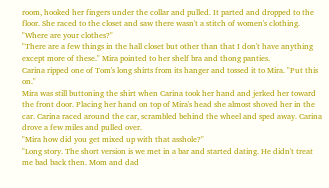room, hooked her fingers under the collar and pulled. It parted and dropped to the floor. She raced to the closet and saw there wasn't a stitch of women's clothing. "Where are your clothes?"
"There are a few things in the hall closet but other than that I don't have anything except more of these." Mira pointed to her shelf bra and thong panties.
Carina ripped one of Tom's long shirts from its hanger and tossed it to Mira. "Put this on."
Mira was still buttoning the shirt when Carina took her hand and jerked her toward the front door. Placing her hand on top of Mira's head she almost shoved her in the car. Carina raced around the car, scrambled behind the wheel and sped away. Carina drove a few miles and pulled over.
"Mira how did you get mixed up with that asshole?"
"Long story. The short version is we met in a bar and started dating. He didn't treat me bad back then. Mom and dad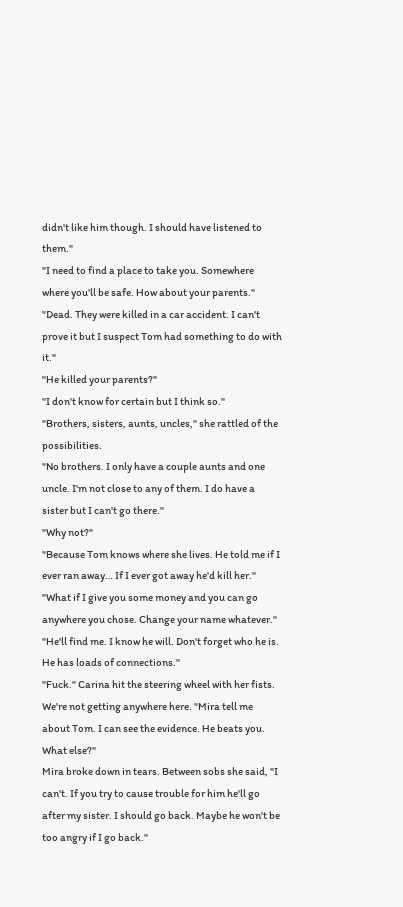didn't like him though. I should have listened to them."
"I need to find a place to take you. Somewhere where you'll be safe. How about your parents."
"Dead. They were killed in a car accident. I can't prove it but I suspect Tom had something to do with it."
"He killed your parents?"
"I don't know for certain but I think so."
"Brothers, sisters, aunts, uncles," she rattled of the possibilities.
"No brothers. I only have a couple aunts and one uncle. I'm not close to any of them. I do have a sister but I can't go there."
"Why not?"
"Because Tom knows where she lives. He told me if I ever ran away… If I ever got away he'd kill her."
"What if I give you some money and you can go anywhere you chose. Change your name whatever."
"He'll find me. I know he will. Don't forget who he is. He has loads of connections."
"Fuck." Carina hit the steering wheel with her fists. We're not getting anywhere here. "Mira tell me about Tom. I can see the evidence. He beats you. What else?"
Mira broke down in tears. Between sobs she said, "I can't. If you try to cause trouble for him he'll go after my sister. I should go back. Maybe he won't be too angry if I go back."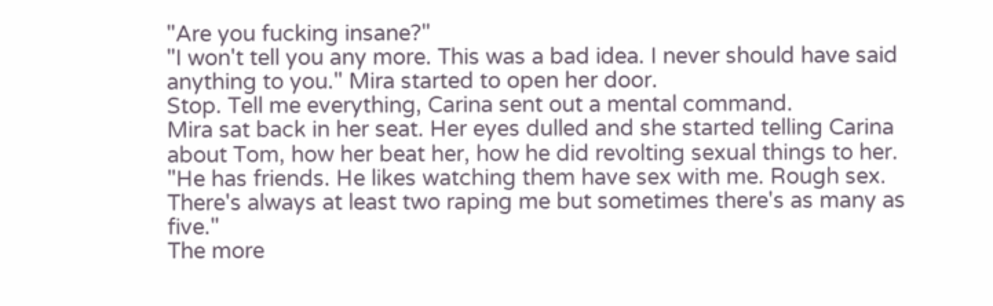"Are you fucking insane?"
"I won't tell you any more. This was a bad idea. I never should have said anything to you." Mira started to open her door.
Stop. Tell me everything, Carina sent out a mental command.
Mira sat back in her seat. Her eyes dulled and she started telling Carina about Tom, how her beat her, how he did revolting sexual things to her. "He has friends. He likes watching them have sex with me. Rough sex. There's always at least two raping me but sometimes there's as many as five."
The more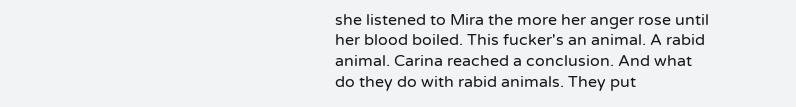she listened to Mira the more her anger rose until her blood boiled. This fucker's an animal. A rabid animal. Carina reached a conclusion. And what do they do with rabid animals. They put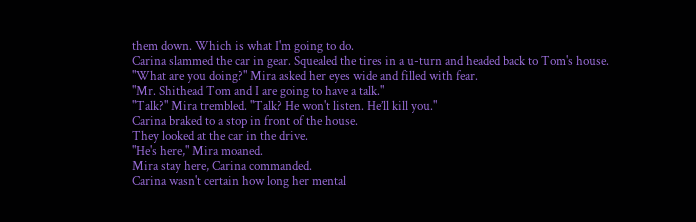them down. Which is what I'm going to do.
Carina slammed the car in gear. Squealed the tires in a u-turn and headed back to Tom's house.
"What are you doing?" Mira asked her eyes wide and filled with fear.
"Mr. Shithead Tom and I are going to have a talk."
"Talk?" Mira trembled. "Talk? He won't listen. He’ll kill you."
Carina braked to a stop in front of the house.
They looked at the car in the drive.
"He's here," Mira moaned.
Mira stay here, Carina commanded.
Carina wasn't certain how long her mental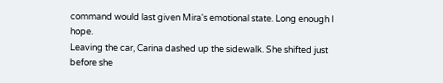command would last given Mira's emotional state. Long enough I hope.
Leaving the car, Carina dashed up the sidewalk. She shifted just before she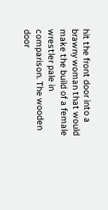hit the front door into a brawny woman that would make the build of a female wrestler pale in comparison. The wooden door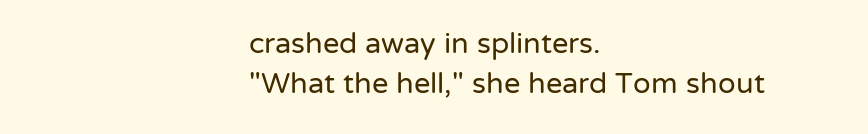crashed away in splinters.
"What the hell," she heard Tom shout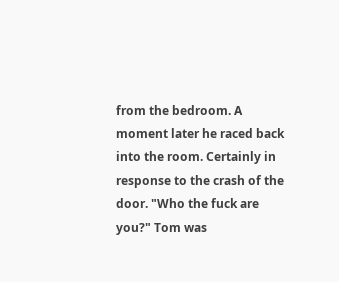from the bedroom. A moment later he raced back into the room. Certainly in response to the crash of the door. "Who the fuck are you?" Tom was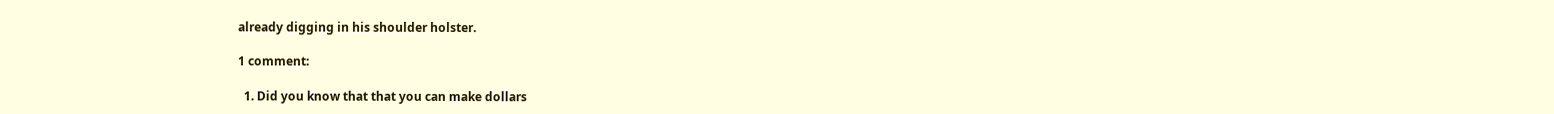already digging in his shoulder holster.

1 comment:

  1. Did you know that that you can make dollars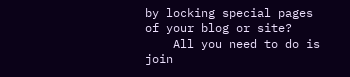by locking special pages of your blog or site?
    All you need to do is join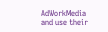AdWorkMedia and use their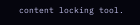content locking tool.